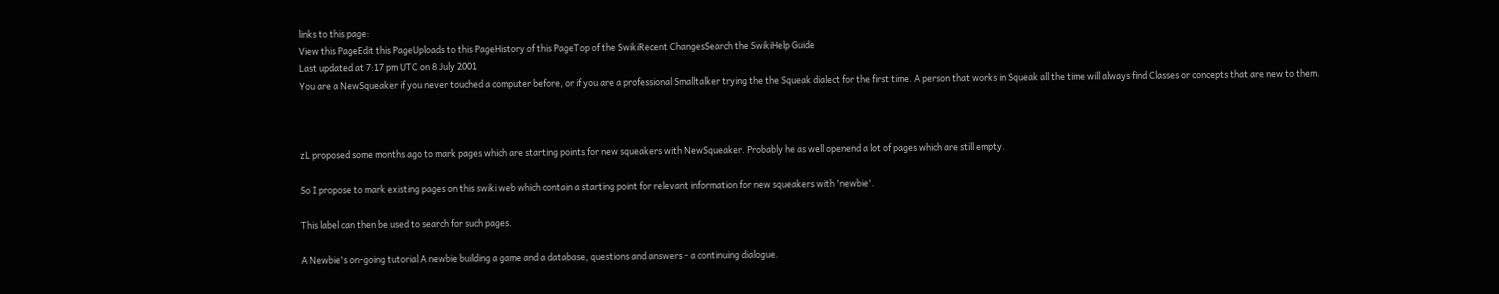links to this page:
View this PageEdit this PageUploads to this PageHistory of this PageTop of the SwikiRecent ChangesSearch the SwikiHelp Guide
Last updated at 7:17 pm UTC on 8 July 2001
You are a NewSqueaker if you never touched a computer before, or if you are a professional Smalltalker trying the the Squeak dialect for the first time. A person that works in Squeak all the time will always find Classes or concepts that are new to them.



zL proposed some months ago to mark pages which are starting points for new squeakers with NewSqueaker. Probably he as well openend a lot of pages which are still empty.

So I propose to mark existing pages on this swiki web which contain a starting point for relevant information for new squeakers with 'newbie'.

This label can then be used to search for such pages.

A Newbie's on-going tutorial A newbie building a game and a database, questions and answers - a continuing dialogue.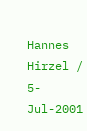Hannes Hirzel / 5-Jul-2001